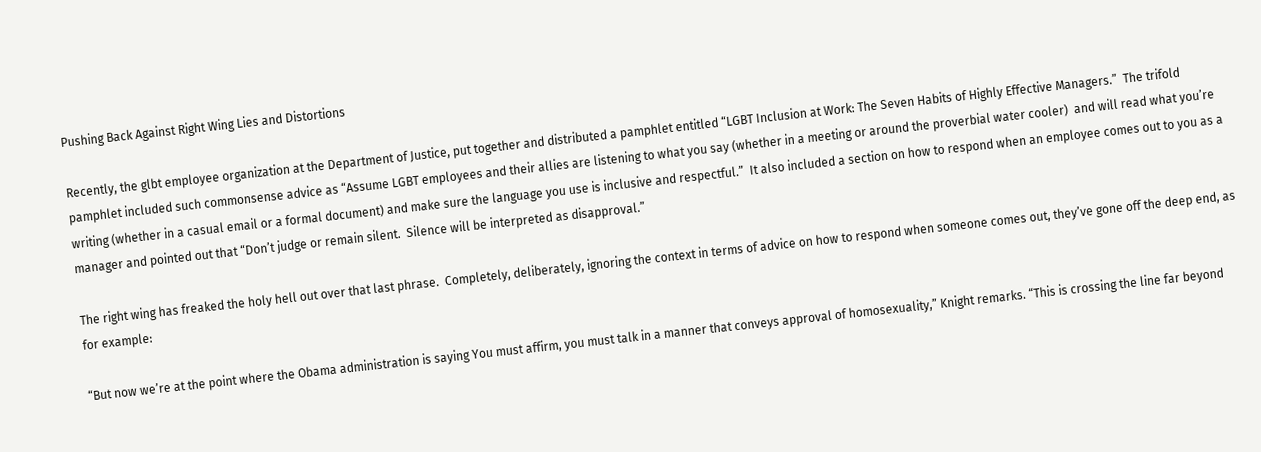Pushing Back Against Right Wing Lies and Distortions

Recently, the glbt employee organization at the Department of Justice, put together and distributed a pamphlet entitled “LGBT Inclusion at Work: The Seven Habits of Highly Effective Managers.”  The trifold pamphlet included such commonsense advice as “Assume LGBT employees and their allies are listening to what you say (whether in a meeting or around the proverbial water cooler)  and will read what you’re writing (whether in a casual email or a formal document) and make sure the language you use is inclusive and respectful.”  It also included a section on how to respond when an employee comes out to you as a manager and pointed out that “Don’t judge or remain silent.  Silence will be interpreted as disapproval.”

The right wing has freaked the holy hell out over that last phrase.  Completely, deliberately, ignoring the context in terms of advice on how to respond when someone comes out, they’ve gone off the deep end, as for example:

“But now we’re at the point where the Obama administration is saying You must affirm, you must talk in a manner that conveys approval of homosexuality,” Knight remarks. “This is crossing the line far beyond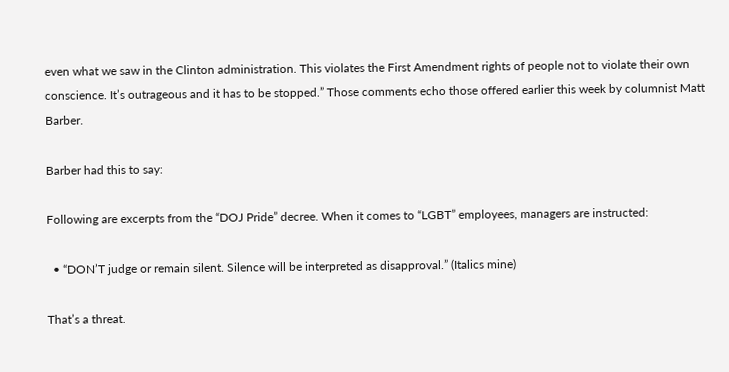even what we saw in the Clinton administration. This violates the First Amendment rights of people not to violate their own conscience. It’s outrageous and it has to be stopped.” Those comments echo those offered earlier this week by columnist Matt Barber.

Barber had this to say:

Following are excerpts from the “DOJ Pride” decree. When it comes to “LGBT” employees, managers are instructed:

  • “DON’T judge or remain silent. Silence will be interpreted as disapproval.” (Italics mine)

That’s a threat.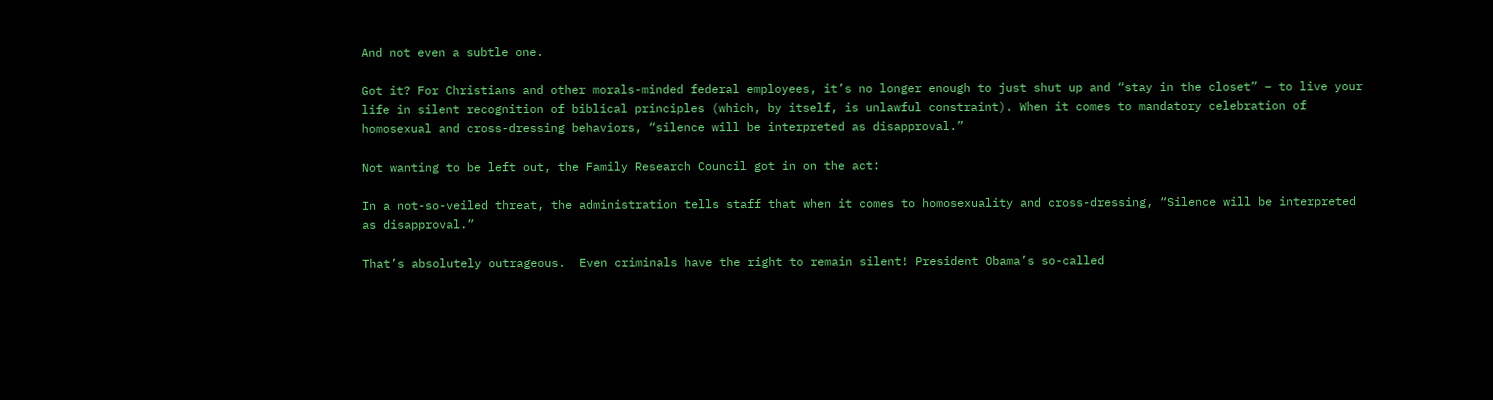And not even a subtle one.

Got it? For Christians and other morals-minded federal employees, it’s no longer enough to just shut up and “stay in the closet” – to live your life in silent recognition of biblical principles (which, by itself, is unlawful constraint). When it comes to mandatory celebration of homosexual and cross-dressing behaviors, “silence will be interpreted as disapproval.”

Not wanting to be left out, the Family Research Council got in on the act:

In a not-so-veiled threat, the administration tells staff that when it comes to homosexuality and cross-dressing, “Silence will be interpreted as disapproval.”

That’s absolutely outrageous.  Even criminals have the right to remain silent! President Obama’s so-called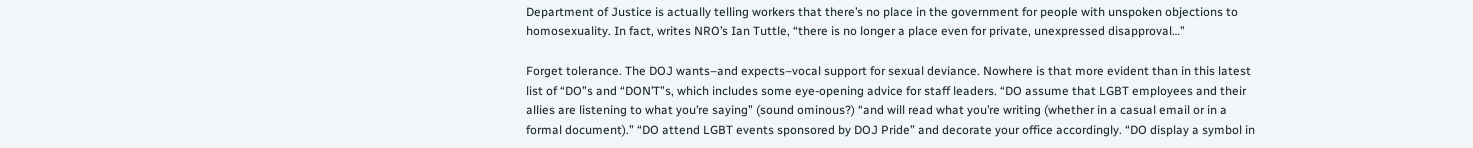Department of Justice is actually telling workers that there’s no place in the government for people with unspoken objections to homosexuality. In fact, writes NRO’s Ian Tuttle, “there is no longer a place even for private, unexpressed disapproval…”

Forget tolerance. The DOJ wants–and expects–vocal support for sexual deviance. Nowhere is that more evident than in this latest list of “DO”s and “DON’T”s, which includes some eye-opening advice for staff leaders. “DO assume that LGBT employees and their allies are listening to what you’re saying” (sound ominous?) “and will read what you’re writing (whether in a casual email or in a formal document).” “DO attend LGBT events sponsored by DOJ Pride” and decorate your office accordingly. “DO display a symbol in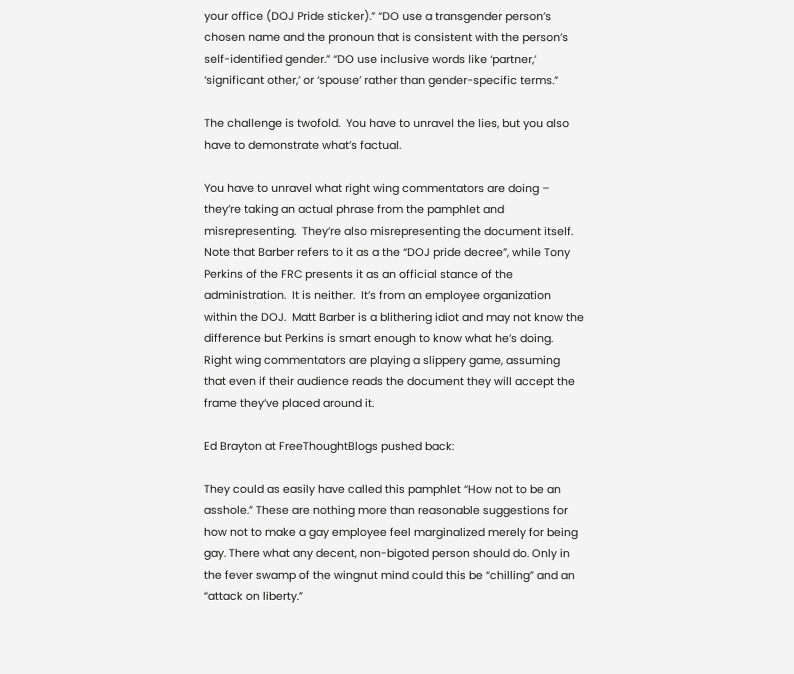your office (DOJ Pride sticker).” “DO use a transgender person’s chosen name and the pronoun that is consistent with the person’s self-identified gender.” “DO use inclusive words like ‘partner,’ ‘significant other,’ or ‘spouse’ rather than gender-specific terms.”

The challenge is twofold.  You have to unravel the lies, but you also have to demonstrate what’s factual.

You have to unravel what right wing commentators are doing – they’re taking an actual phrase from the pamphlet and misrepresenting.  They’re also misrepresenting the document itself.  Note that Barber refers to it as a the “DOJ pride decree”, while Tony Perkins of the FRC presents it as an official stance of the administration.  It is neither.  It’s from an employee organization within the DOJ.  Matt Barber is a blithering idiot and may not know the difference but Perkins is smart enough to know what he’s doing.  Right wing commentators are playing a slippery game, assuming that even if their audience reads the document they will accept the frame they’ve placed around it.

Ed Brayton at FreeThoughtBlogs pushed back:

They could as easily have called this pamphlet “How not to be an asshole.” These are nothing more than reasonable suggestions for how not to make a gay employee feel marginalized merely for being gay. There what any decent, non-bigoted person should do. Only in the fever swamp of the wingnut mind could this be “chilling” and an “attack on liberty.”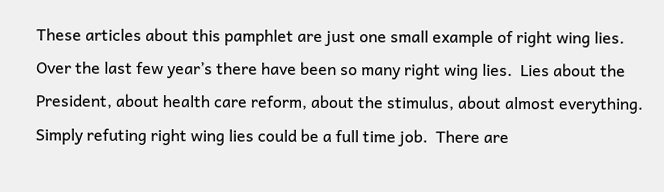These articles about this pamphlet are just one small example of right wing lies.  Over the last few year’s there have been so many right wing lies.  Lies about the President, about health care reform, about the stimulus, about almost everything.  Simply refuting right wing lies could be a full time job.  There are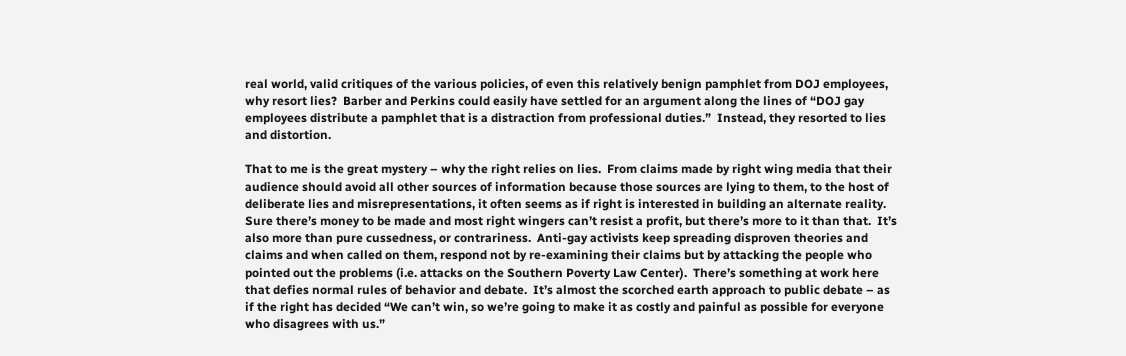real world, valid critiques of the various policies, of even this relatively benign pamphlet from DOJ employees, why resort lies?  Barber and Perkins could easily have settled for an argument along the lines of “DOJ gay employees distribute a pamphlet that is a distraction from professional duties.”  Instead, they resorted to lies and distortion.

That to me is the great mystery – why the right relies on lies.  From claims made by right wing media that their audience should avoid all other sources of information because those sources are lying to them, to the host of deliberate lies and misrepresentations, it often seems as if right is interested in building an alternate reality.  Sure there’s money to be made and most right wingers can’t resist a profit, but there’s more to it than that.  It’s also more than pure cussedness, or contrariness.  Anti-gay activists keep spreading disproven theories and claims and when called on them, respond not by re-examining their claims but by attacking the people who pointed out the problems (i.e. attacks on the Southern Poverty Law Center).  There’s something at work here that defies normal rules of behavior and debate.  It’s almost the scorched earth approach to public debate – as if the right has decided “We can’t win, so we’re going to make it as costly and painful as possible for everyone who disagrees with us.”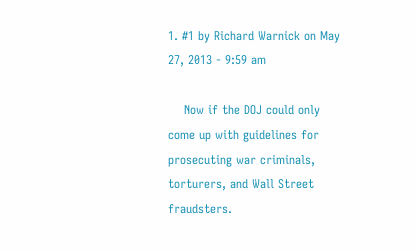1. #1 by Richard Warnick on May 27, 2013 - 9:59 am

    Now if the DOJ could only come up with guidelines for prosecuting war criminals, torturers, and Wall Street fraudsters.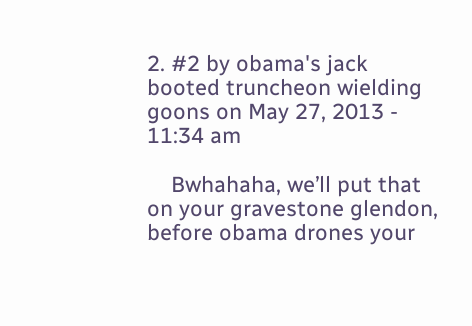2. #2 by obama's jack booted truncheon wielding goons on May 27, 2013 - 11:34 am

    Bwhahaha, we’ll put that on your gravestone glendon, before obama drones your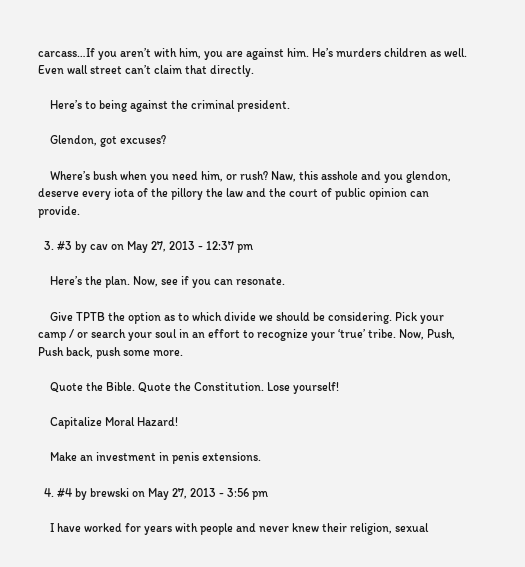carcass…If you aren’t with him, you are against him. He’s murders children as well. Even wall street can’t claim that directly.

    Here’s to being against the criminal president.

    Glendon, got excuses?

    Where’s bush when you need him, or rush? Naw, this asshole and you glendon, deserve every iota of the pillory the law and the court of public opinion can provide.

  3. #3 by cav on May 27, 2013 - 12:37 pm

    Here’s the plan. Now, see if you can resonate.

    Give TPTB the option as to which divide we should be considering. Pick your camp / or search your soul in an effort to recognize your ‘true’ tribe. Now, Push, Push back, push some more.

    Quote the Bible. Quote the Constitution. Lose yourself!

    Capitalize Moral Hazard!

    Make an investment in penis extensions.

  4. #4 by brewski on May 27, 2013 - 3:56 pm

    I have worked for years with people and never knew their religion, sexual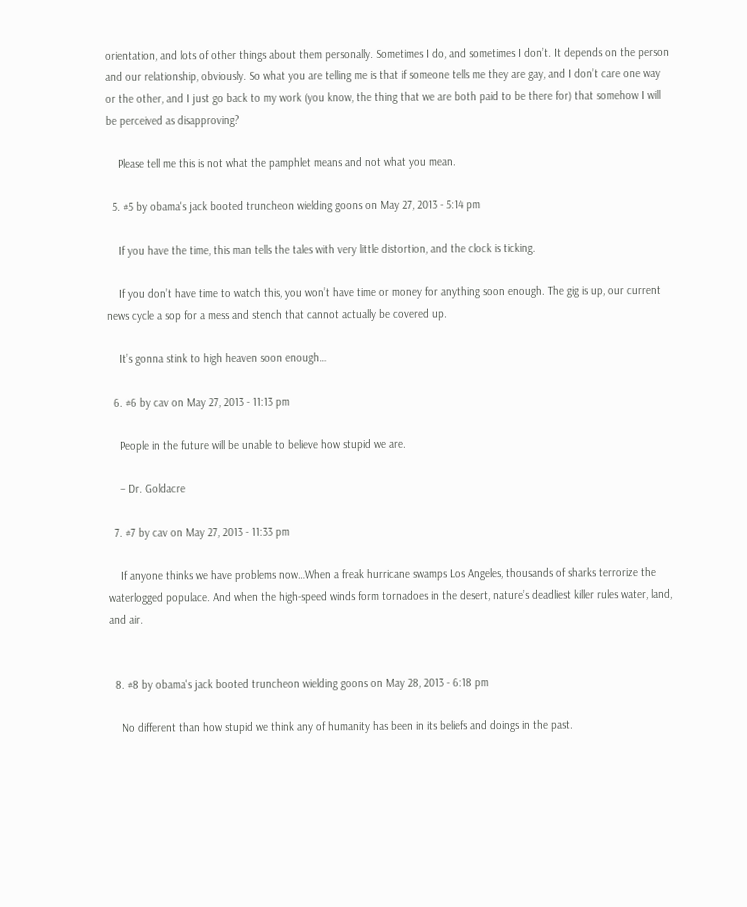orientation, and lots of other things about them personally. Sometimes I do, and sometimes I don’t. It depends on the person and our relationship, obviously. So what you are telling me is that if someone tells me they are gay, and I don’t care one way or the other, and I just go back to my work (you know, the thing that we are both paid to be there for) that somehow I will be perceived as disapproving?

    Please tell me this is not what the pamphlet means and not what you mean.

  5. #5 by obama's jack booted truncheon wielding goons on May 27, 2013 - 5:14 pm

    If you have the time, this man tells the tales with very little distortion, and the clock is ticking.

    If you don’t have time to watch this, you won’t have time or money for anything soon enough. The gig is up, our current news cycle a sop for a mess and stench that cannot actually be covered up.

    It’s gonna stink to high heaven soon enough…

  6. #6 by cav on May 27, 2013 - 11:13 pm

    People in the future will be unable to believe how stupid we are.

    – Dr. Goldacre

  7. #7 by cav on May 27, 2013 - 11:33 pm

    If anyone thinks we have problems now…When a freak hurricane swamps Los Angeles, thousands of sharks terrorize the waterlogged populace. And when the high-speed winds form tornadoes in the desert, nature’s deadliest killer rules water, land, and air.


  8. #8 by obama's jack booted truncheon wielding goons on May 28, 2013 - 6:18 pm

    No different than how stupid we think any of humanity has been in its beliefs and doings in the past.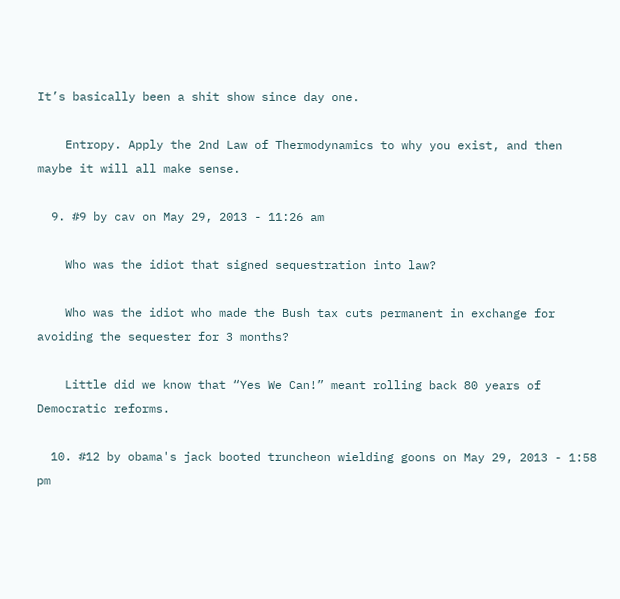It’s basically been a shit show since day one.

    Entropy. Apply the 2nd Law of Thermodynamics to why you exist, and then maybe it will all make sense.

  9. #9 by cav on May 29, 2013 - 11:26 am

    Who was the idiot that signed sequestration into law?

    Who was the idiot who made the Bush tax cuts permanent in exchange for avoiding the sequester for 3 months?

    Little did we know that “Yes We Can!” meant rolling back 80 years of Democratic reforms.

  10. #12 by obama's jack booted truncheon wielding goons on May 29, 2013 - 1:58 pm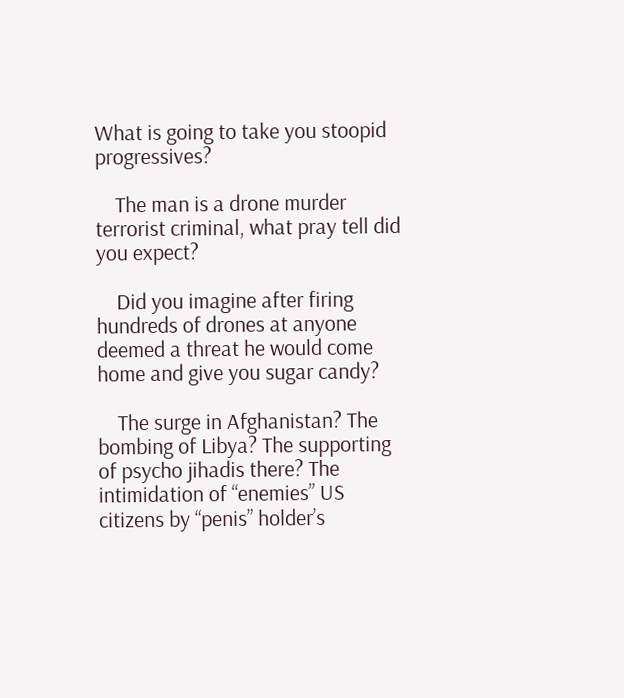What is going to take you stoopid progressives?

    The man is a drone murder terrorist criminal, what pray tell did you expect?

    Did you imagine after firing hundreds of drones at anyone deemed a threat he would come home and give you sugar candy?

    The surge in Afghanistan? The bombing of Libya? The supporting of psycho jihadis there? The intimidation of “enemies” US citizens by “penis” holder’s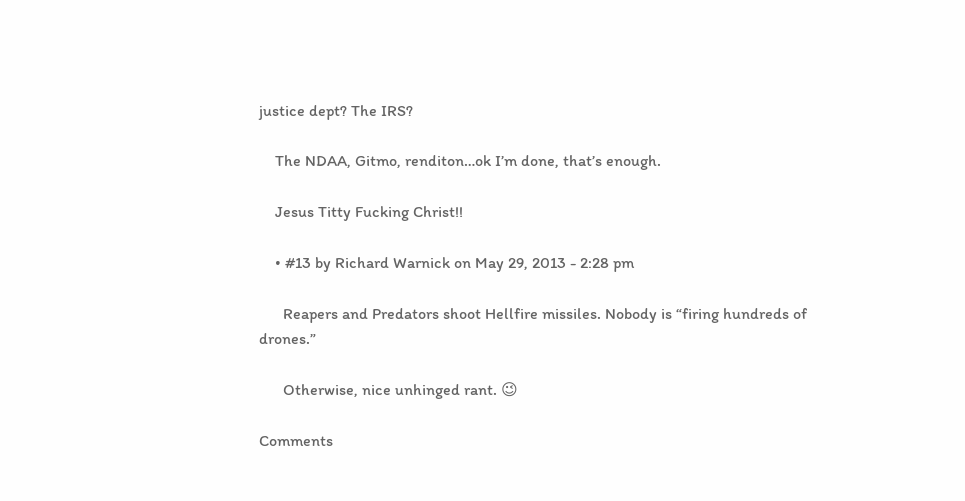justice dept? The IRS?

    The NDAA, Gitmo, renditon…ok I’m done, that’s enough.

    Jesus Titty Fucking Christ!!

    • #13 by Richard Warnick on May 29, 2013 - 2:28 pm

      Reapers and Predators shoot Hellfire missiles. Nobody is “firing hundreds of drones.”

      Otherwise, nice unhinged rant. 😉

Comments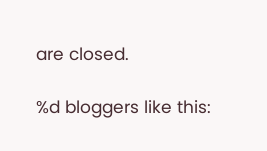are closed.

%d bloggers like this: